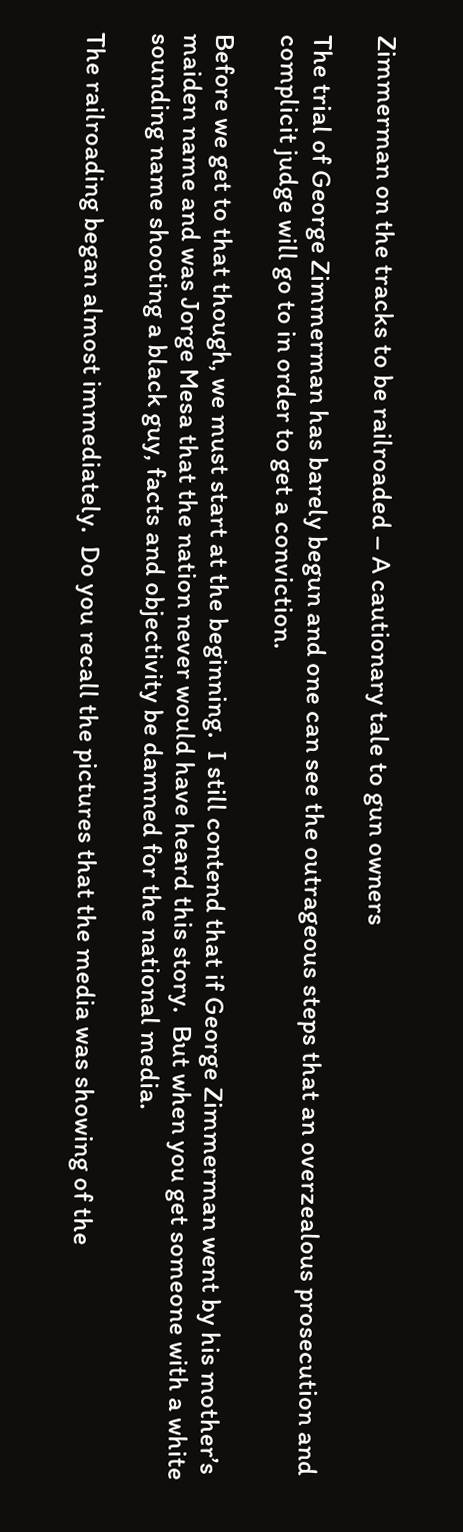Zimmerman on the tracks to be railroaded – A cautionary tale to gun owners

The trial of George Zimmerman has barely begun and one can see the outrageous steps that an overzealous prosecution and complicit judge will go to in order to get a conviction.

Before we get to that though, we must start at the beginning.  I still contend that if George Zimmerman went by his mother’s maiden name and was Jorge Mesa that the nation never would have heard this story.  But when you get someone with a white sounding name shooting a black guy, facts and objectivity be damned for the national media.

The railroading began almost immediately.  Do you recall the pictures that the media was showing of the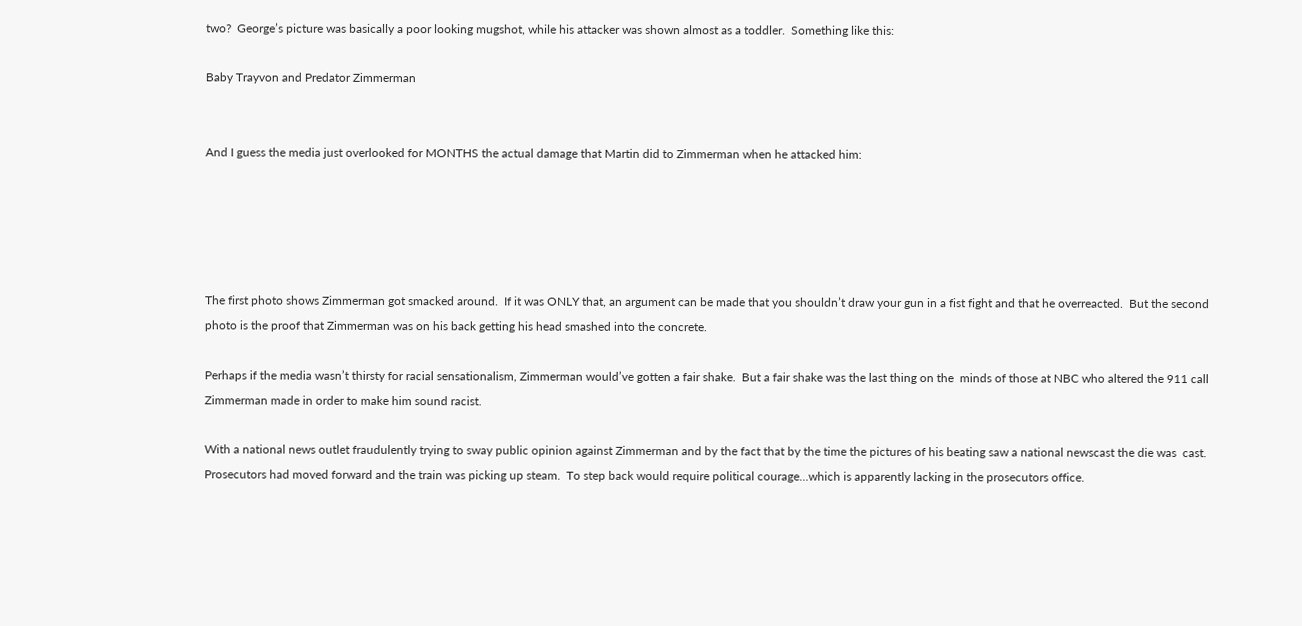two?  George’s picture was basically a poor looking mugshot, while his attacker was shown almost as a toddler.  Something like this:

Baby Trayvon and Predator Zimmerman


And I guess the media just overlooked for MONTHS the actual damage that Martin did to Zimmerman when he attacked him:





The first photo shows Zimmerman got smacked around.  If it was ONLY that, an argument can be made that you shouldn’t draw your gun in a fist fight and that he overreacted.  But the second photo is the proof that Zimmerman was on his back getting his head smashed into the concrete.

Perhaps if the media wasn’t thirsty for racial sensationalism, Zimmerman would’ve gotten a fair shake.  But a fair shake was the last thing on the  minds of those at NBC who altered the 911 call Zimmerman made in order to make him sound racist.

With a national news outlet fraudulently trying to sway public opinion against Zimmerman and by the fact that by the time the pictures of his beating saw a national newscast the die was  cast.  Prosecutors had moved forward and the train was picking up steam.  To step back would require political courage…which is apparently lacking in the prosecutors office.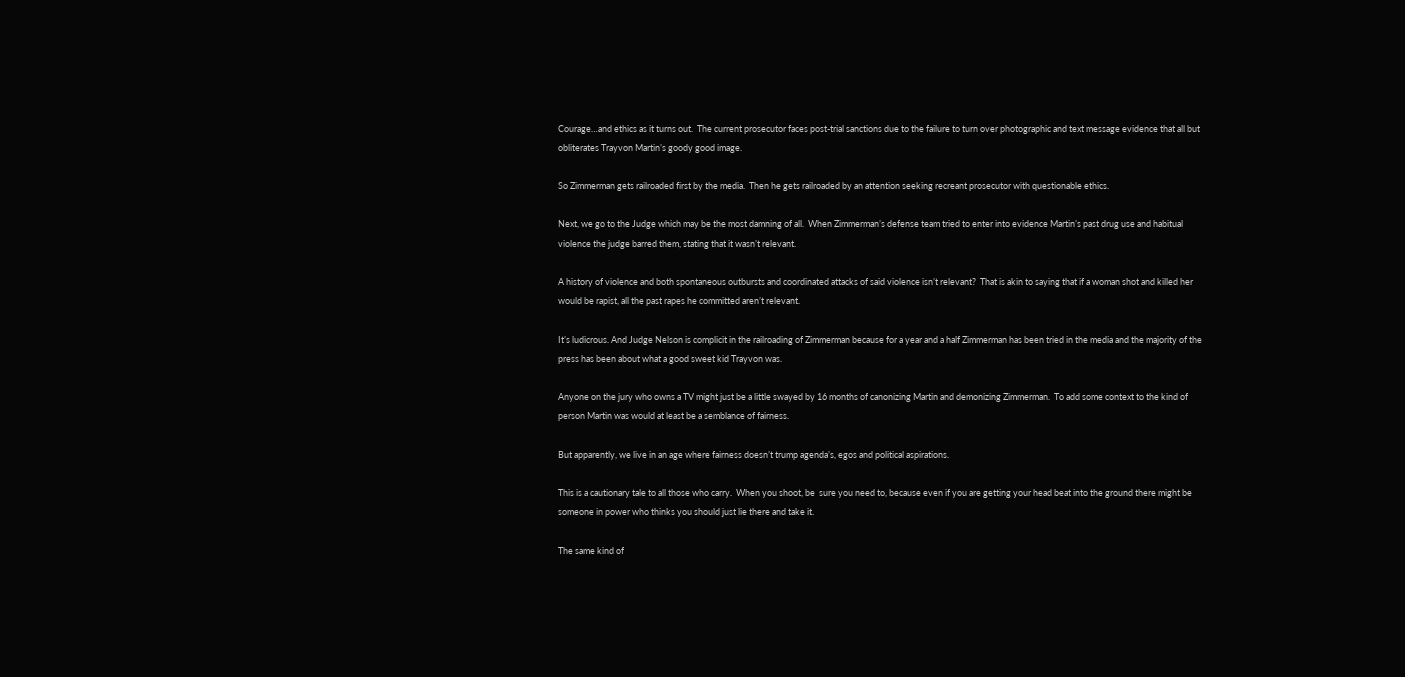Courage…and ethics as it turns out.  The current prosecutor faces post-trial sanctions due to the failure to turn over photographic and text message evidence that all but obliterates Trayvon Martin’s goody good image.

So Zimmerman gets railroaded first by the media.  Then he gets railroaded by an attention seeking recreant prosecutor with questionable ethics.

Next, we go to the Judge which may be the most damning of all.  When Zimmerman’s defense team tried to enter into evidence Martin’s past drug use and habitual violence the judge barred them, stating that it wasn’t relevant.

A history of violence and both spontaneous outbursts and coordinated attacks of said violence isn’t relevant?  That is akin to saying that if a woman shot and killed her would be rapist, all the past rapes he committed aren’t relevant.

It’s ludicrous. And Judge Nelson is complicit in the railroading of Zimmerman because for a year and a half Zimmerman has been tried in the media and the majority of the press has been about what a good sweet kid Trayvon was.

Anyone on the jury who owns a TV might just be a little swayed by 16 months of canonizing Martin and demonizing Zimmerman.  To add some context to the kind of person Martin was would at least be a semblance of fairness.

But apparently, we live in an age where fairness doesn’t trump agenda’s, egos and political aspirations.

This is a cautionary tale to all those who carry.  When you shoot, be  sure you need to, because even if you are getting your head beat into the ground there might be someone in power who thinks you should just lie there and take it.

The same kind of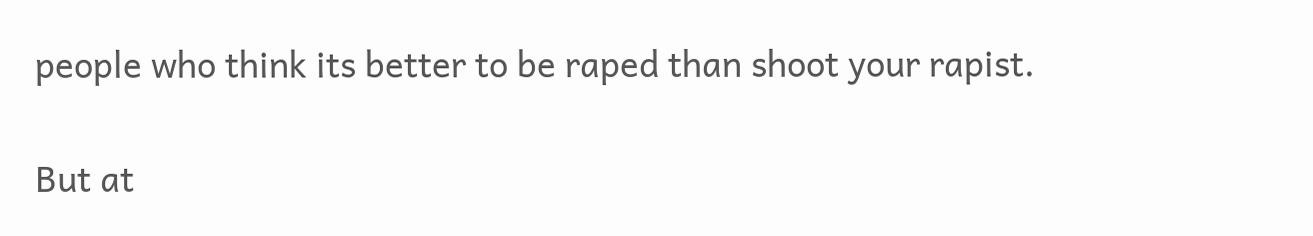people who think its better to be raped than shoot your rapist.

But at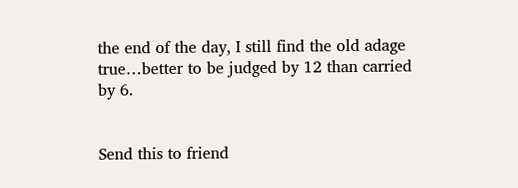the end of the day, I still find the old adage true…better to be judged by 12 than carried by 6.


Send this to friend